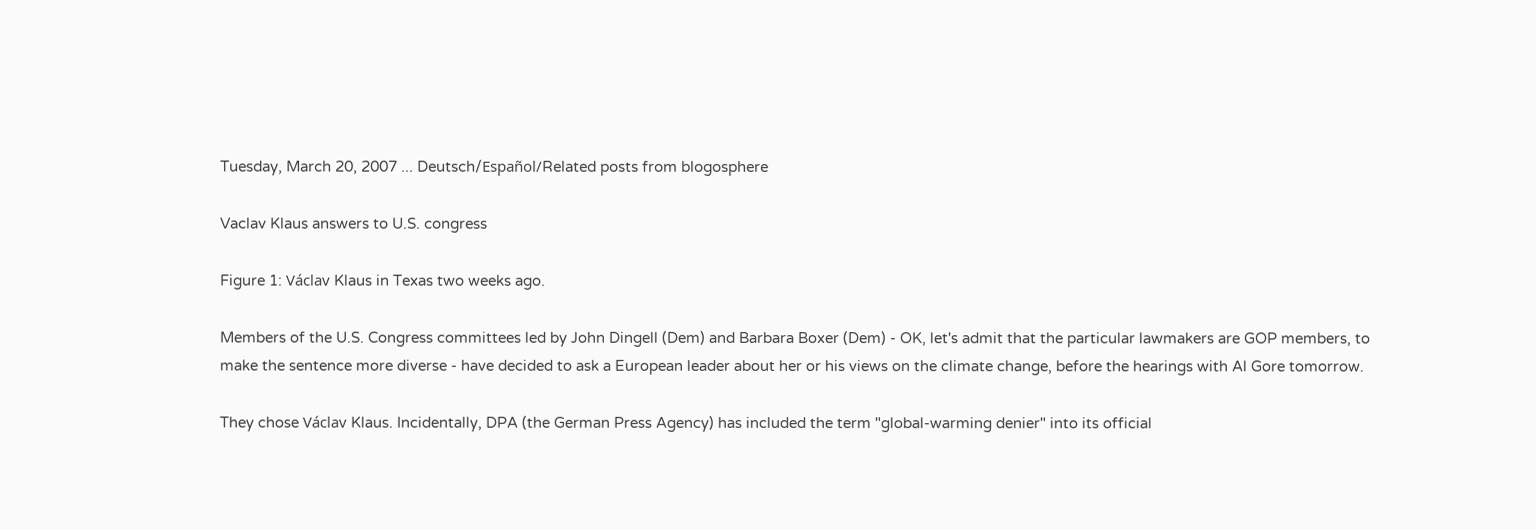Tuesday, March 20, 2007 ... Deutsch/Español/Related posts from blogosphere

Vaclav Klaus answers to U.S. congress

Figure 1: Václav Klaus in Texas two weeks ago.

Members of the U.S. Congress committees led by John Dingell (Dem) and Barbara Boxer (Dem) - OK, let's admit that the particular lawmakers are GOP members, to make the sentence more diverse - have decided to ask a European leader about her or his views on the climate change, before the hearings with Al Gore tomorrow.

They chose Václav Klaus. Incidentally, DPA (the German Press Agency) has included the term "global-warming denier" into its official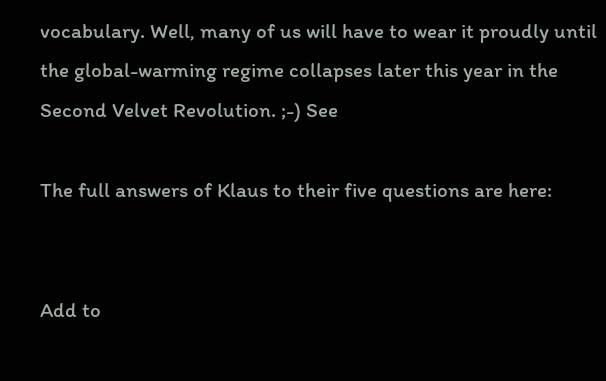vocabulary. Well, many of us will have to wear it proudly until the global-warming regime collapses later this year in the Second Velvet Revolution. ;-) See

The full answers of Klaus to their five questions are here:


Add to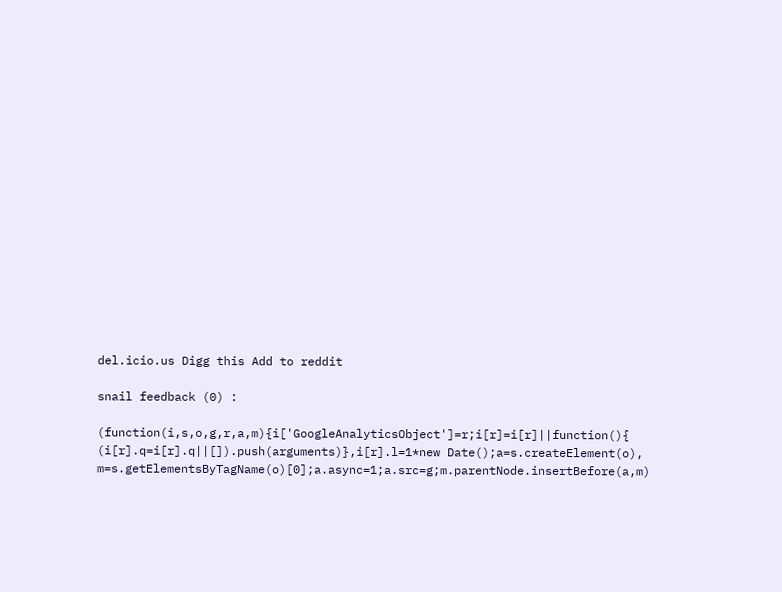del.icio.us Digg this Add to reddit

snail feedback (0) :

(function(i,s,o,g,r,a,m){i['GoogleAnalyticsObject']=r;i[r]=i[r]||function(){ (i[r].q=i[r].q||[]).push(arguments)},i[r].l=1*new Date();a=s.createElement(o), m=s.getElementsByTagName(o)[0];a.async=1;a.src=g;m.parentNode.insertBefore(a,m)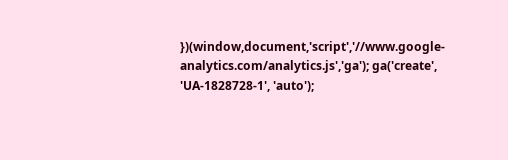})(window,document,'script','//www.google-analytics.com/analytics.js','ga'); ga('create', 'UA-1828728-1', 'auto');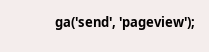ga('send', 'pageview');